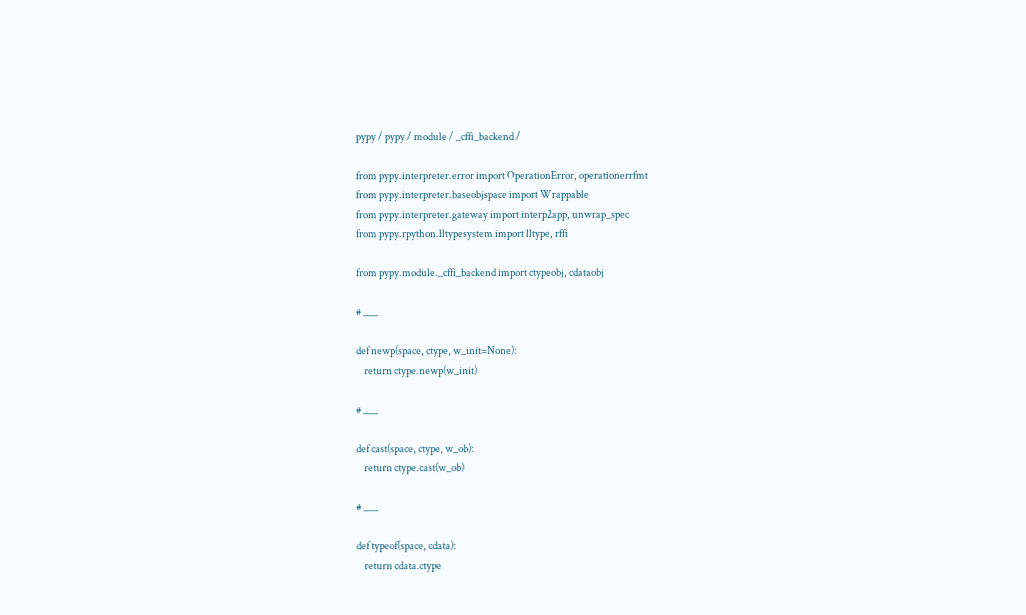pypy / pypy / module / _cffi_backend /

from pypy.interpreter.error import OperationError, operationerrfmt
from pypy.interpreter.baseobjspace import Wrappable
from pypy.interpreter.gateway import interp2app, unwrap_spec
from pypy.rpython.lltypesystem import lltype, rffi

from pypy.module._cffi_backend import ctypeobj, cdataobj

# ___

def newp(space, ctype, w_init=None):
    return ctype.newp(w_init)

# ___

def cast(space, ctype, w_ob):
    return ctype.cast(w_ob)

# ___

def typeof(space, cdata):
    return cdata.ctype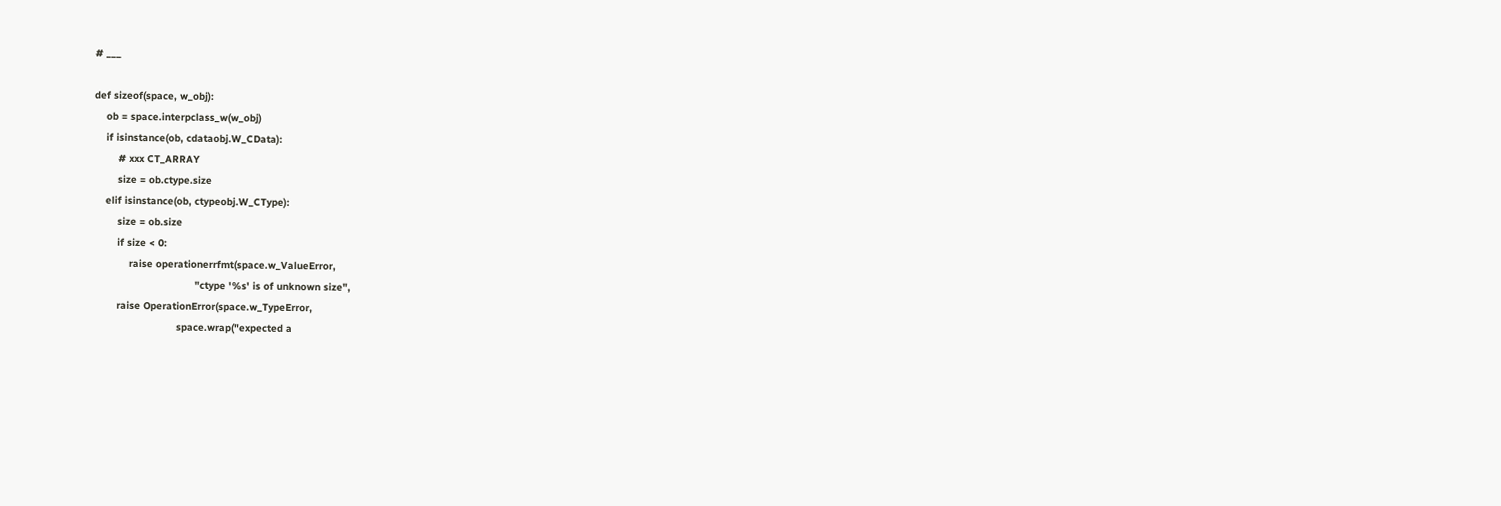# ___

def sizeof(space, w_obj):
    ob = space.interpclass_w(w_obj)
    if isinstance(ob, cdataobj.W_CData):
        # xxx CT_ARRAY
        size = ob.ctype.size
    elif isinstance(ob, ctypeobj.W_CType):
        size = ob.size
        if size < 0:
            raise operationerrfmt(space.w_ValueError,
                                  "ctype '%s' is of unknown size",
        raise OperationError(space.w_TypeError,
                            space.wrap("expected a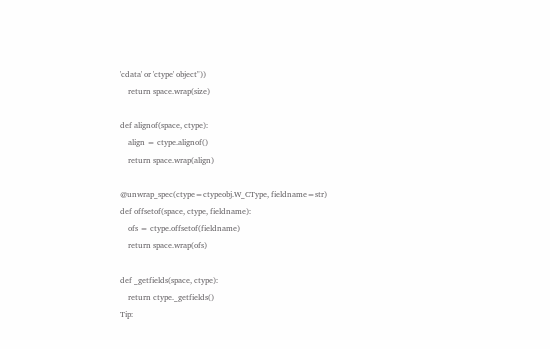'cdata' or 'ctype' object"))
    return space.wrap(size)

def alignof(space, ctype):
    align = ctype.alignof()
    return space.wrap(align)

@unwrap_spec(ctype=ctypeobj.W_CType, fieldname=str)
def offsetof(space, ctype, fieldname):
    ofs = ctype.offsetof(fieldname)
    return space.wrap(ofs)

def _getfields(space, ctype):
    return ctype._getfields()
Tip: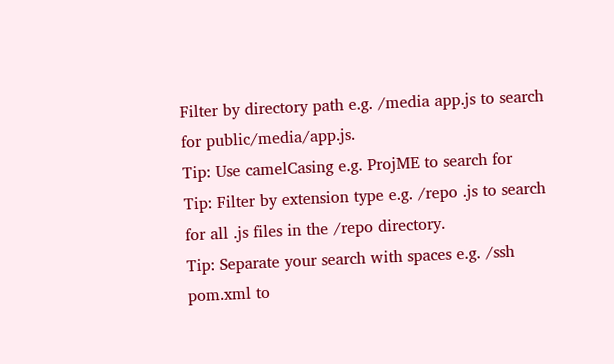Filter by directory path e.g. /media app.js to search for public/media/app.js.
Tip: Use camelCasing e.g. ProjME to search for
Tip: Filter by extension type e.g. /repo .js to search for all .js files in the /repo directory.
Tip: Separate your search with spaces e.g. /ssh pom.xml to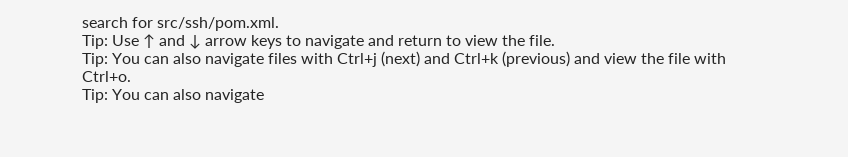search for src/ssh/pom.xml.
Tip: Use ↑ and ↓ arrow keys to navigate and return to view the file.
Tip: You can also navigate files with Ctrl+j (next) and Ctrl+k (previous) and view the file with Ctrl+o.
Tip: You can also navigate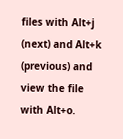files with Alt+j (next) and Alt+k (previous) and view the file with Alt+o.